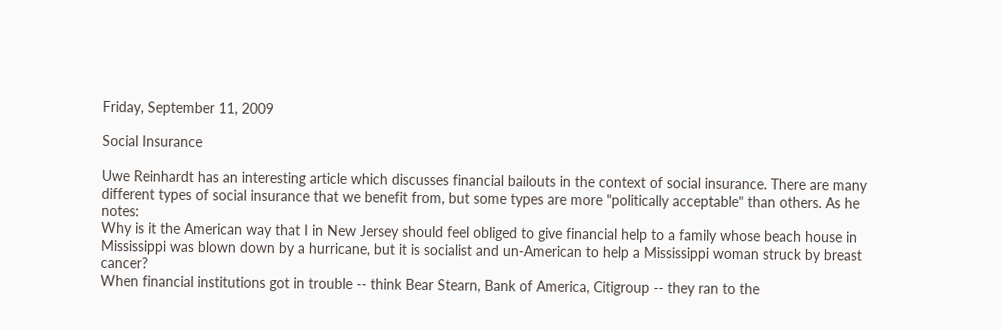Friday, September 11, 2009

Social Insurance

Uwe Reinhardt has an interesting article which discusses financial bailouts in the context of social insurance. There are many different types of social insurance that we benefit from, but some types are more "politically acceptable" than others. As he notes:
Why is it the American way that I in New Jersey should feel obliged to give financial help to a family whose beach house in Mississippi was blown down by a hurricane, but it is socialist and un-American to help a Mississippi woman struck by breast cancer?
When financial institutions got in trouble -- think Bear Stearn, Bank of America, Citigroup -- they ran to the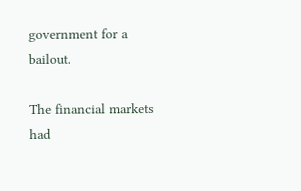government for a bailout.

The financial markets had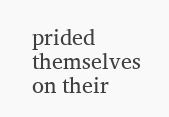prided themselves on their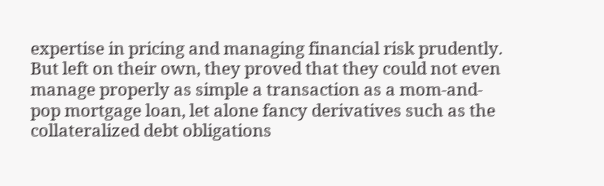expertise in pricing and managing financial risk prudently. But left on their own, they proved that they could not even manage properly as simple a transaction as a mom-and-pop mortgage loan, let alone fancy derivatives such as the collateralized debt obligations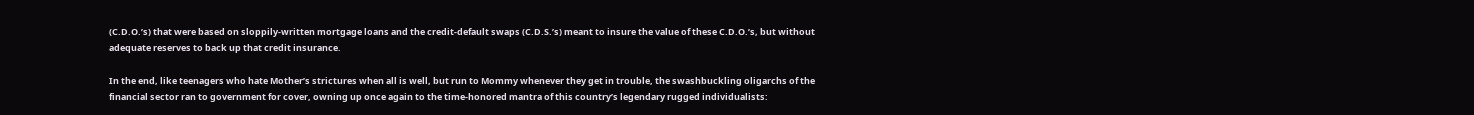(C.D.O.’s) that were based on sloppily-written mortgage loans and the credit-default swaps (C.D.S.’s) meant to insure the value of these C.D.O.’s, but without adequate reserves to back up that credit insurance.

In the end, like teenagers who hate Mother’s strictures when all is well, but run to Mommy whenever they get in trouble, the swashbuckling oligarchs of the financial sector ran to government for cover, owning up once again to the time-honored mantra of this country’s legendary rugged individualists: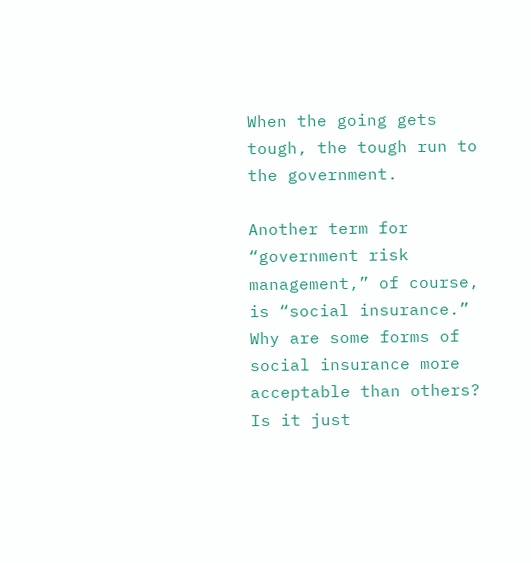When the going gets tough, the tough run to the government.

Another term for “government risk management,” of course, is “social insurance.”
Why are some forms of social insurance more acceptable than others? Is it just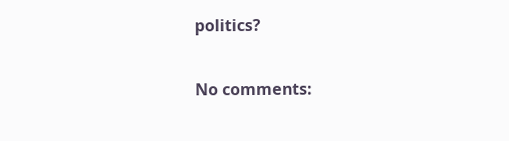politics?

No comments: